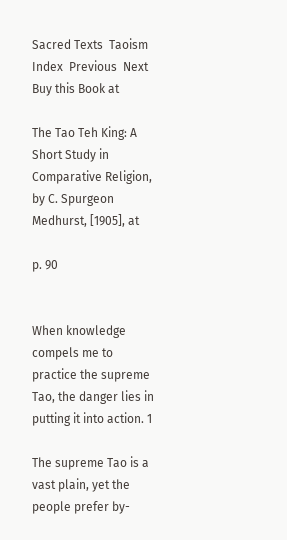Sacred Texts  Taoism  Index  Previous  Next
Buy this Book at

The Tao Teh King: A Short Study in Comparative Religion, by C. Spurgeon Medhurst, [1905], at

p. 90


When knowledge compels me to practice the supreme Tao, the danger lies in putting it into action. 1

The supreme Tao is a vast plain, yet the people prefer by-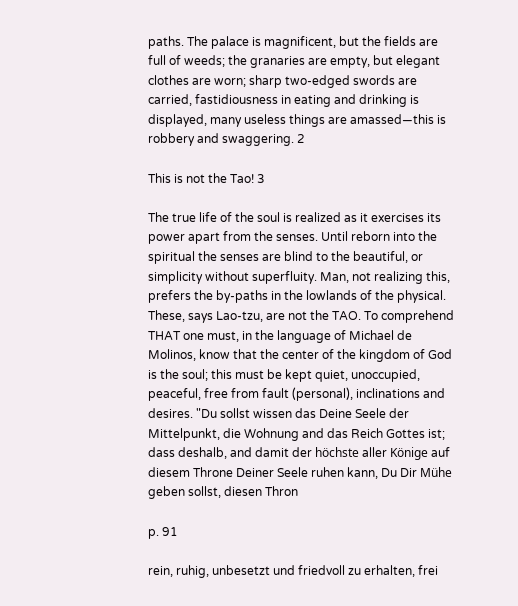paths. The palace is magnificent, but the fields are full of weeds; the granaries are empty, but elegant clothes are worn; sharp two-edged swords are carried, fastidiousness in eating and drinking is displayed, many useless things are amassed—this is robbery and swaggering. 2

This is not the Tao! 3

The true life of the soul is realized as it exercises its power apart from the senses. Until reborn into the spiritual the senses are blind to the beautiful, or simplicity without superfluity. Man, not realizing this, prefers the by-paths in the lowlands of the physical. These, says Lao-tzu, are not the TAO. To comprehend THAT one must, in the language of Michael de Molinos, know that the center of the kingdom of God is the soul; this must be kept quiet, unoccupied, peaceful, free from fault (personal), inclinations and desires. "Du sollst wissen das Deine Seele der Mittelpunkt, die Wohnung and das Reich Gottes ist; dass deshalb, and damit der höchste aller Könige auf diesem Throne Deiner Seele ruhen kann, Du Dir Mühe geben sollst, diesen Thron

p. 91

rein, ruhig, unbesetzt und friedvoll zu erhalten, frei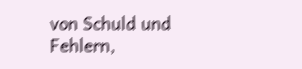von Schuld und Fehlern,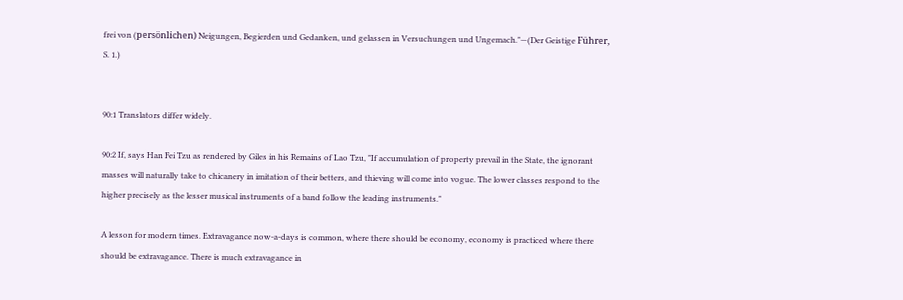frei von (persönlichen) Neigungen, Begierden und Gedanken, und gelassen in Versuchungen und Ungemach."—(Der Geistige Führer, S. 1.)


90:1 Translators differ widely.

90:2 If, says Han Fei Tzu as rendered by Giles in his Remains of Lao Tzu, "If accumulation of property prevail in the State, the ignorant masses will naturally take to chicanery in imitation of their betters, and thieving will come into vogue. The lower classes respond to the higher precisely as the lesser musical instruments of a band follow the leading instruments."

A lesson for modern times. Extravagance now-a-days is common, where there should be economy, economy is practiced where there should be extravagance. There is much extravagance in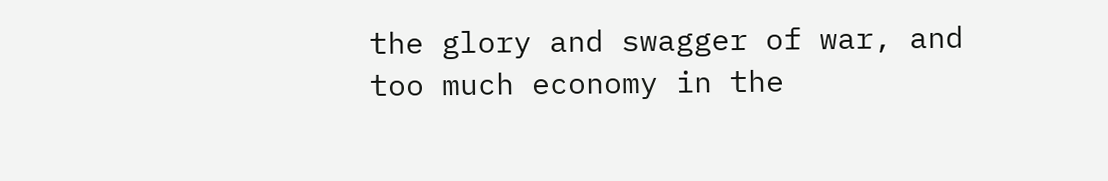the glory and swagger of war, and too much economy in the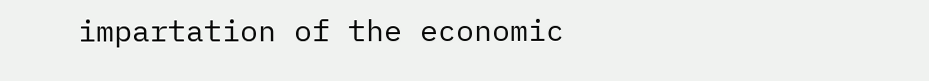impartation of the economic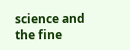science and the fine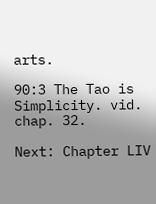arts.

90:3 The Tao is Simplicity. vid. chap. 32.

Next: Chapter LIV